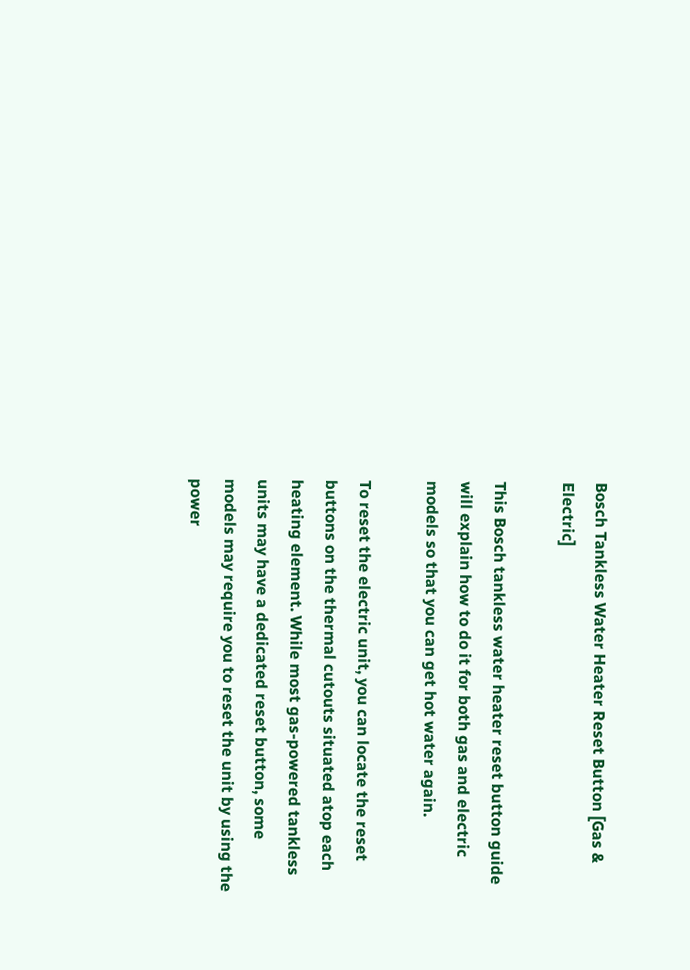Bosch Tankless Water Heater Reset Button [Gas & Electric]

This Bosch tankless water heater reset button guide will explain how to do it for both gas and electric models so that you can get hot water again.

To reset the electric unit, you can locate the reset buttons on the thermal cutouts situated atop each heating element. While most gas-powered tankless units may have a dedicated reset button, some models may require you to reset the unit by using the power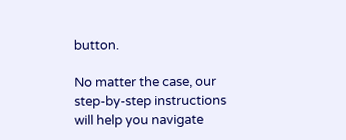button.

No matter the case, our step-by-step instructions will help you navigate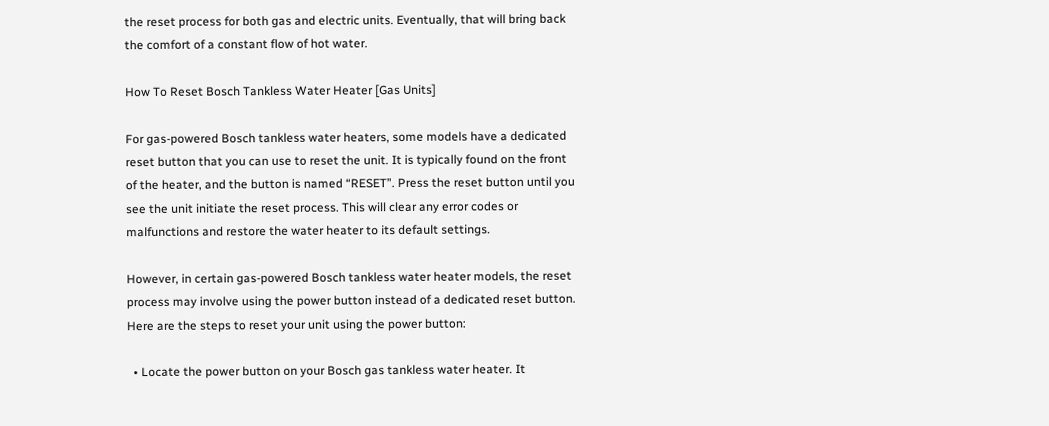the reset process for both gas and electric units. Eventually, that will bring back the comfort of a constant flow of hot water.

How To Reset Bosch Tankless Water Heater [Gas Units]

For gas-powered Bosch tankless water heaters, some models have a dedicated reset button that you can use to reset the unit. It is typically found on the front of the heater, and the button is named “RESET”. Press the reset button until you see the unit initiate the reset process. This will clear any error codes or malfunctions and restore the water heater to its default settings.

However, in certain gas-powered Bosch tankless water heater models, the reset process may involve using the power button instead of a dedicated reset button. Here are the steps to reset your unit using the power button:

  • Locate the power button on your Bosch gas tankless water heater. It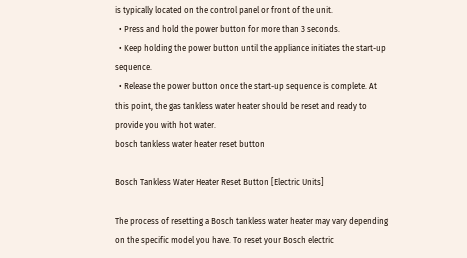is typically located on the control panel or front of the unit.
  • Press and hold the power button for more than 3 seconds.
  • Keep holding the power button until the appliance initiates the start-up sequence.
  • Release the power button once the start-up sequence is complete. At this point, the gas tankless water heater should be reset and ready to provide you with hot water.
bosch tankless water heater reset button

Bosch Tankless Water Heater Reset Button [Electric Units]

The process of resetting a Bosch tankless water heater may vary depending on the specific model you have. To reset your Bosch electric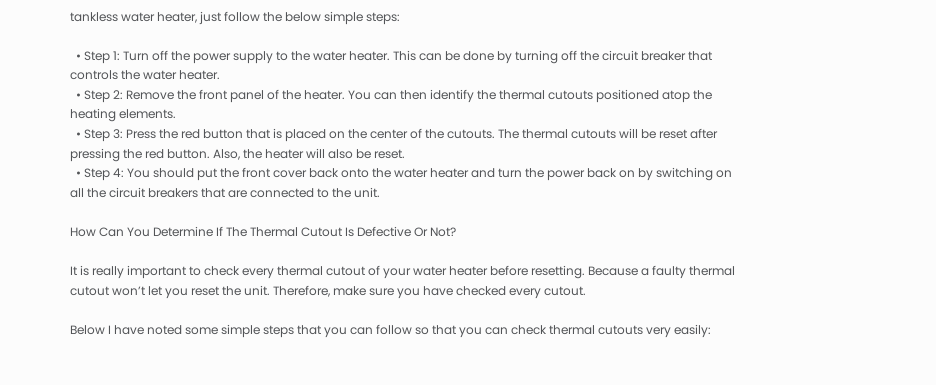tankless water heater, just follow the below simple steps:

  • Step 1: Turn off the power supply to the water heater. This can be done by turning off the circuit breaker that controls the water heater.
  • Step 2: Remove the front panel of the heater. You can then identify the thermal cutouts positioned atop the heating elements.
  • Step 3: Press the red button that is placed on the center of the cutouts. The thermal cutouts will be reset after pressing the red button. Also, the heater will also be reset.
  • Step 4: You should put the front cover back onto the water heater and turn the power back on by switching on all the circuit breakers that are connected to the unit.

How Can You Determine If The Thermal Cutout Is Defective Or Not?

It is really important to check every thermal cutout of your water heater before resetting. Because a faulty thermal cutout won’t let you reset the unit. Therefore, make sure you have checked every cutout.

Below I have noted some simple steps that you can follow so that you can check thermal cutouts very easily: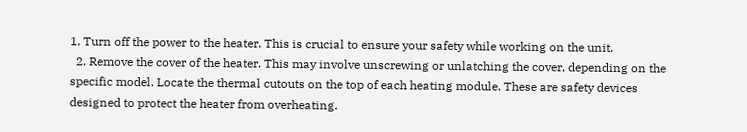1. Turn off the power to the heater. This is crucial to ensure your safety while working on the unit.
  2. Remove the cover of the heater. This may involve unscrewing or unlatching the cover, depending on the specific model. Locate the thermal cutouts on the top of each heating module. These are safety devices designed to protect the heater from overheating.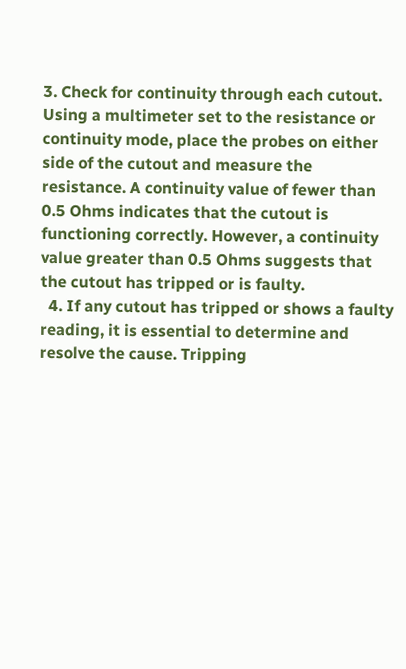3. Check for continuity through each cutout. Using a multimeter set to the resistance or continuity mode, place the probes on either side of the cutout and measure the resistance. A continuity value of fewer than 0.5 Ohms indicates that the cutout is functioning correctly. However, a continuity value greater than 0.5 Ohms suggests that the cutout has tripped or is faulty.
  4. If any cutout has tripped or shows a faulty reading, it is essential to determine and resolve the cause. Tripping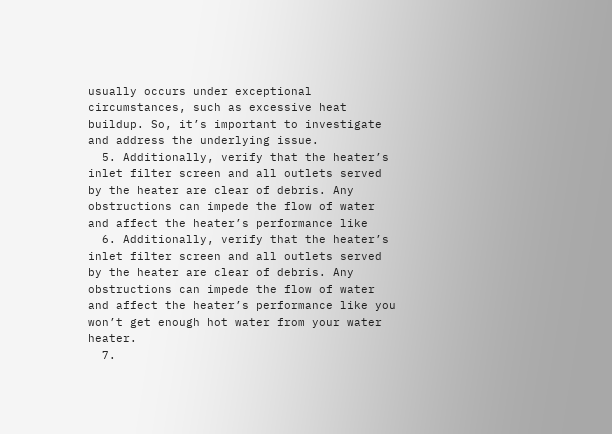usually occurs under exceptional circumstances, such as excessive heat buildup. So, it’s important to investigate and address the underlying issue.
  5. Additionally, verify that the heater’s inlet filter screen and all outlets served by the heater are clear of debris. Any obstructions can impede the flow of water and affect the heater’s performance like
  6. Additionally, verify that the heater’s inlet filter screen and all outlets served by the heater are clear of debris. Any obstructions can impede the flow of water and affect the heater’s performance like you won’t get enough hot water from your water heater.
  7.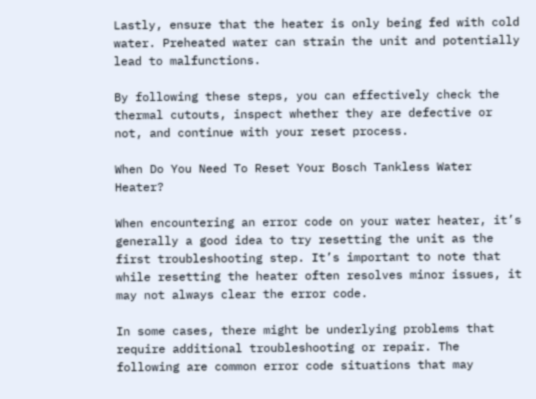Lastly, ensure that the heater is only being fed with cold water. Preheated water can strain the unit and potentially lead to malfunctions.

By following these steps, you can effectively check the thermal cutouts, inspect whether they are defective or not, and continue with your reset process.

When Do You Need To Reset Your Bosch Tankless Water Heater?

When encountering an error code on your water heater, it’s generally a good idea to try resetting the unit as the first troubleshooting step. It’s important to note that while resetting the heater often resolves minor issues, it may not always clear the error code.

In some cases, there might be underlying problems that require additional troubleshooting or repair. The following are common error code situations that may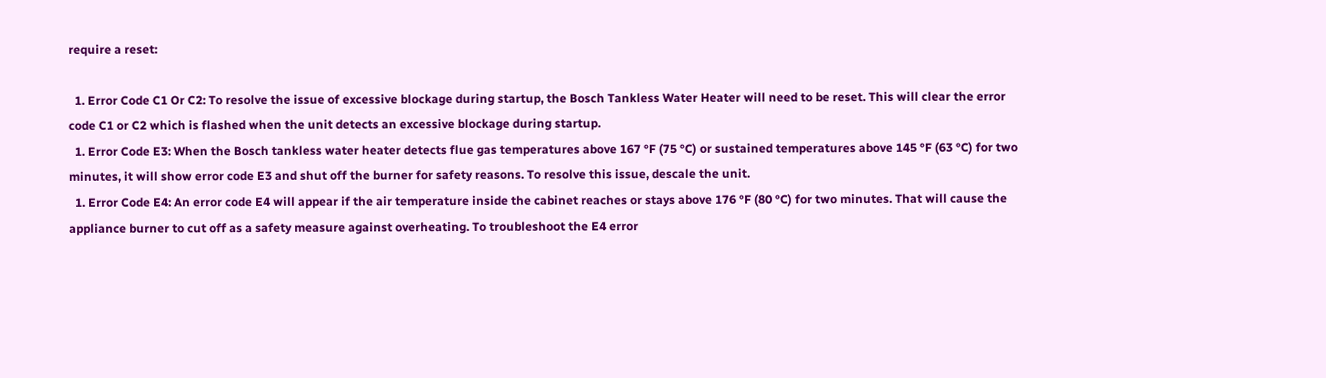require a reset:

  1. Error Code C1 Or C2: To resolve the issue of excessive blockage during startup, the Bosch Tankless Water Heater will need to be reset. This will clear the error code C1 or C2 which is flashed when the unit detects an excessive blockage during startup.
  1. Error Code E3: When the Bosch tankless water heater detects flue gas temperatures above 167 °F (75 °C) or sustained temperatures above 145 °F (63 °C) for two minutes, it will show error code E3 and shut off the burner for safety reasons. To resolve this issue, descale the unit.
  1. Error Code E4: An error code E4 will appear if the air temperature inside the cabinet reaches or stays above 176 °F (80 °C) for two minutes. That will cause the appliance burner to cut off as a safety measure against overheating. To troubleshoot the E4 error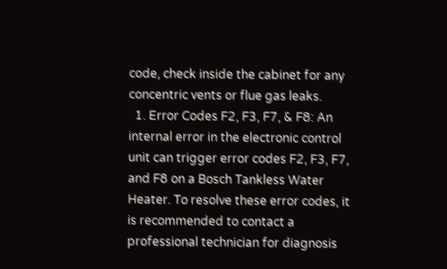code, check inside the cabinet for any concentric vents or flue gas leaks.
  1. Error Codes F2, F3, F7, & F8: An internal error in the electronic control unit can trigger error codes F2, F3, F7, and F8 on a Bosch Tankless Water Heater. To resolve these error codes, it is recommended to contact a professional technician for diagnosis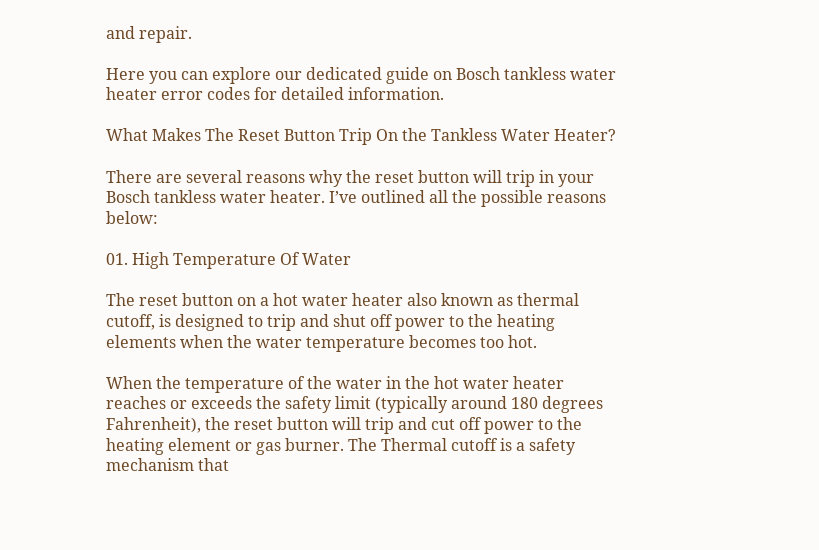and repair.

Here you can explore our dedicated guide on Bosch tankless water heater error codes for detailed information.

What Makes The Reset Button Trip On the Tankless Water Heater?

There are several reasons why the reset button will trip in your Bosch tankless water heater. I’ve outlined all the possible reasons below:

01. High Temperature Of Water

The reset button on a hot water heater also known as thermal cutoff, is designed to trip and shut off power to the heating elements when the water temperature becomes too hot.

When the temperature of the water in the hot water heater reaches or exceeds the safety limit (typically around 180 degrees Fahrenheit), the reset button will trip and cut off power to the heating element or gas burner. The Thermal cutoff is a safety mechanism that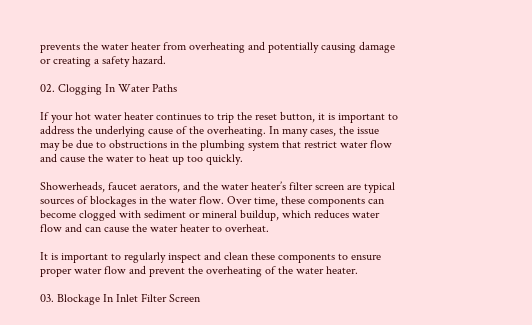prevents the water heater from overheating and potentially causing damage or creating a safety hazard.

02. Clogging In Water Paths

If your hot water heater continues to trip the reset button, it is important to address the underlying cause of the overheating. In many cases, the issue may be due to obstructions in the plumbing system that restrict water flow and cause the water to heat up too quickly.

Showerheads, faucet aerators, and the water heater’s filter screen are typical sources of blockages in the water flow. Over time, these components can become clogged with sediment or mineral buildup, which reduces water flow and can cause the water heater to overheat.

It is important to regularly inspect and clean these components to ensure proper water flow and prevent the overheating of the water heater.

03. Blockage In Inlet Filter Screen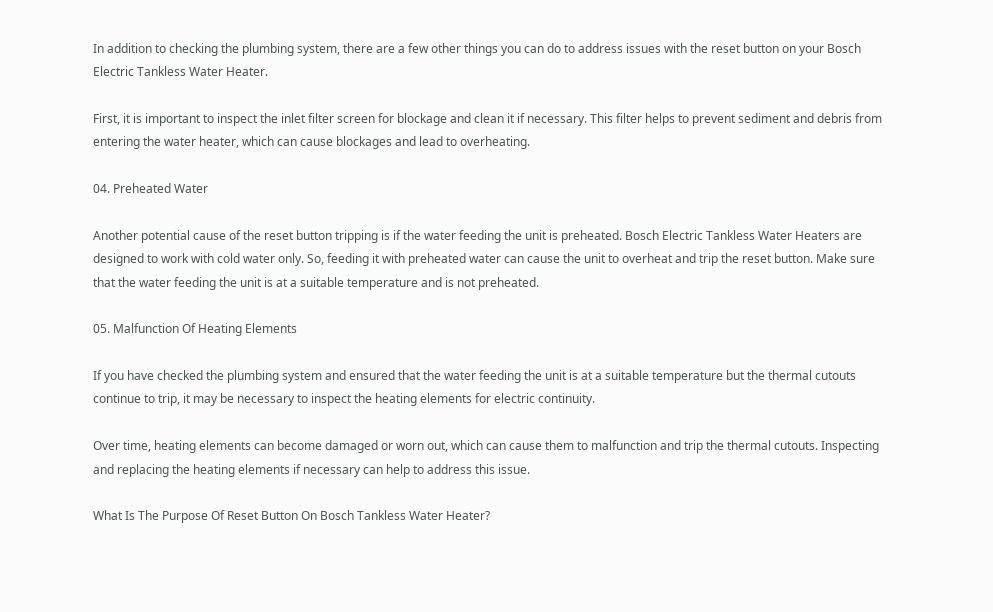In addition to checking the plumbing system, there are a few other things you can do to address issues with the reset button on your Bosch Electric Tankless Water Heater.

First, it is important to inspect the inlet filter screen for blockage and clean it if necessary. This filter helps to prevent sediment and debris from entering the water heater, which can cause blockages and lead to overheating.

04. Preheated Water

Another potential cause of the reset button tripping is if the water feeding the unit is preheated. Bosch Electric Tankless Water Heaters are designed to work with cold water only. So, feeding it with preheated water can cause the unit to overheat and trip the reset button. Make sure that the water feeding the unit is at a suitable temperature and is not preheated.

05. Malfunction Of Heating Elements

If you have checked the plumbing system and ensured that the water feeding the unit is at a suitable temperature but the thermal cutouts continue to trip, it may be necessary to inspect the heating elements for electric continuity.

Over time, heating elements can become damaged or worn out, which can cause them to malfunction and trip the thermal cutouts. Inspecting and replacing the heating elements if necessary can help to address this issue.

What Is The Purpose Of Reset Button On Bosch Tankless Water Heater?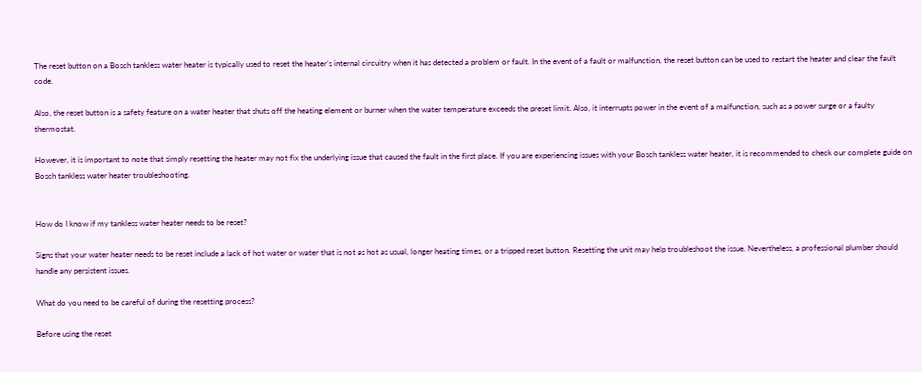The reset button on a Bosch tankless water heater is typically used to reset the heater’s internal circuitry when it has detected a problem or fault. In the event of a fault or malfunction, the reset button can be used to restart the heater and clear the fault code.

Also, the reset button is a safety feature on a water heater that shuts off the heating element or burner when the water temperature exceeds the preset limit. Also, it interrupts power in the event of a malfunction, such as a power surge or a faulty thermostat.

However, it is important to note that simply resetting the heater may not fix the underlying issue that caused the fault in the first place. If you are experiencing issues with your Bosch tankless water heater, it is recommended to check our complete guide on Bosch tankless water heater troubleshooting.


How do I know if my tankless water heater needs to be reset?

Signs that your water heater needs to be reset include a lack of hot water or water that is not as hot as usual, longer heating times, or a tripped reset button. Resetting the unit may help troubleshoot the issue. Nevertheless, a professional plumber should handle any persistent issues.

What do you need to be careful of during the resetting process?

Before using the reset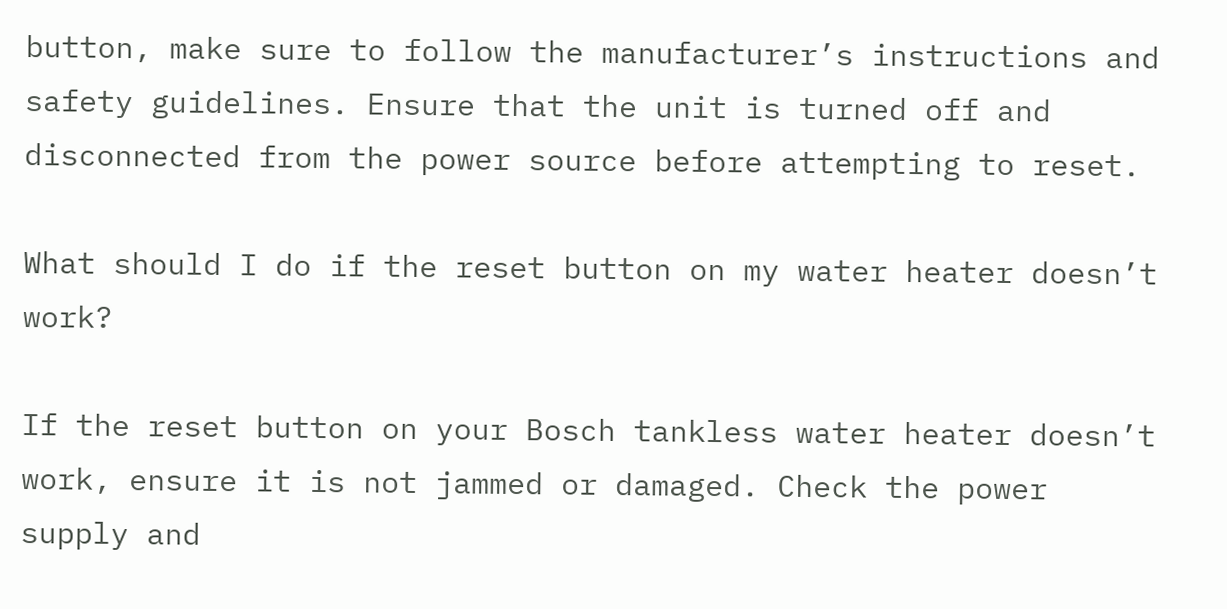button, make sure to follow the manufacturer’s instructions and safety guidelines. Ensure that the unit is turned off and disconnected from the power source before attempting to reset.

What should I do if the reset button on my water heater doesn’t work?

If the reset button on your Bosch tankless water heater doesn’t work, ensure it is not jammed or damaged. Check the power supply and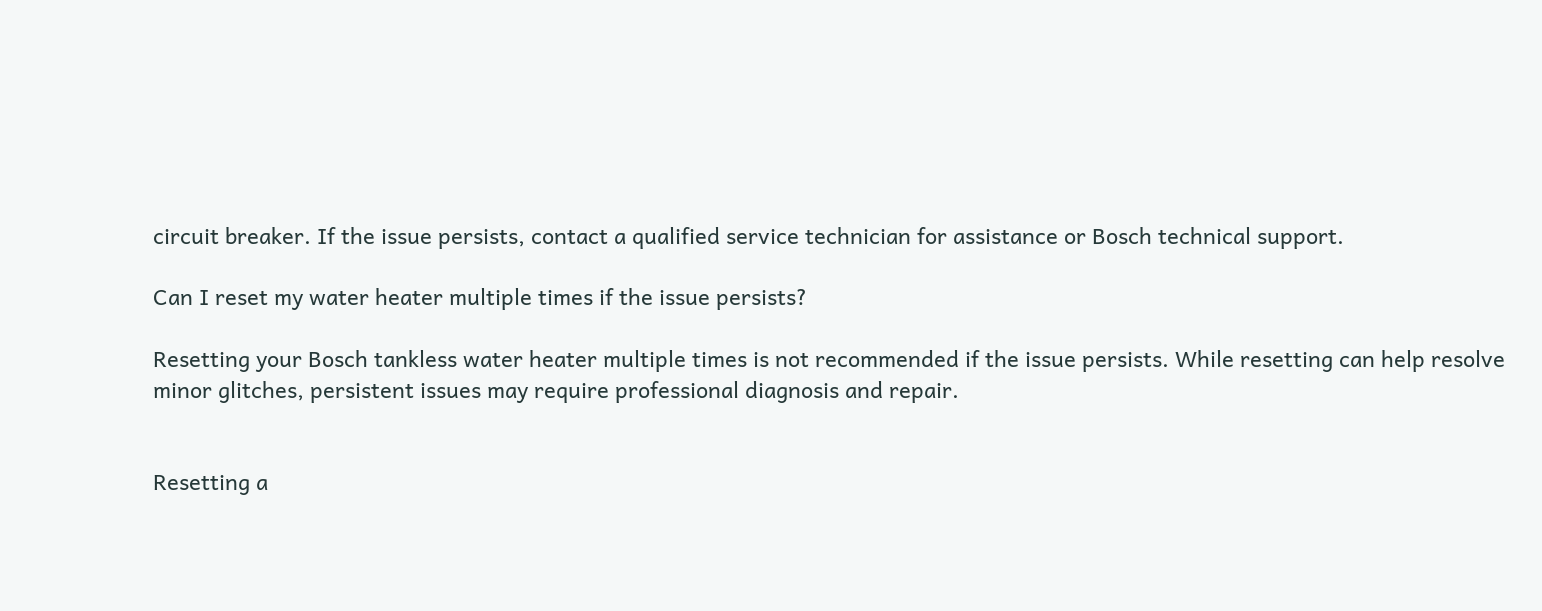circuit breaker. If the issue persists, contact a qualified service technician for assistance or Bosch technical support.

Can I reset my water heater multiple times if the issue persists?

Resetting your Bosch tankless water heater multiple times is not recommended if the issue persists. While resetting can help resolve minor glitches, persistent issues may require professional diagnosis and repair.


Resetting a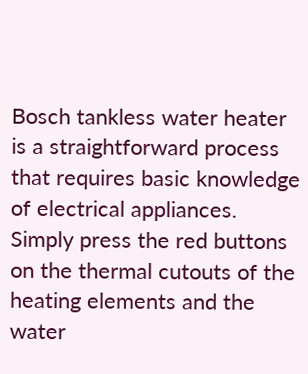Bosch tankless water heater is a straightforward process that requires basic knowledge of electrical appliances. Simply press the red buttons on the thermal cutouts of the heating elements and the water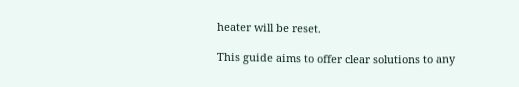heater will be reset.

This guide aims to offer clear solutions to any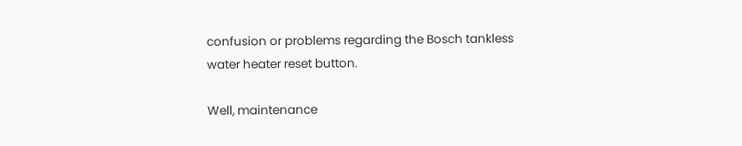confusion or problems regarding the Bosch tankless water heater reset button.

Well, maintenance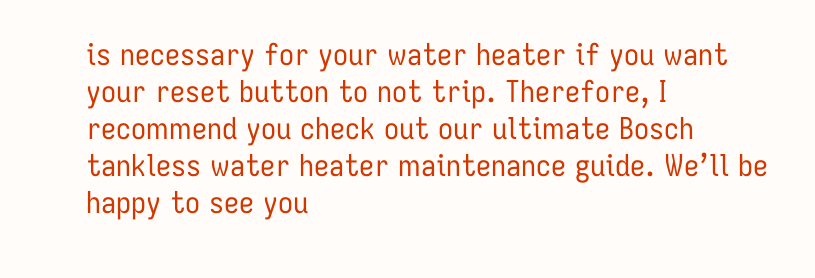is necessary for your water heater if you want your reset button to not trip. Therefore, I recommend you check out our ultimate Bosch tankless water heater maintenance guide. We’ll be happy to see you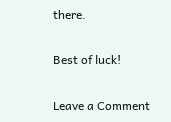there.

Best of luck!

Leave a Comment